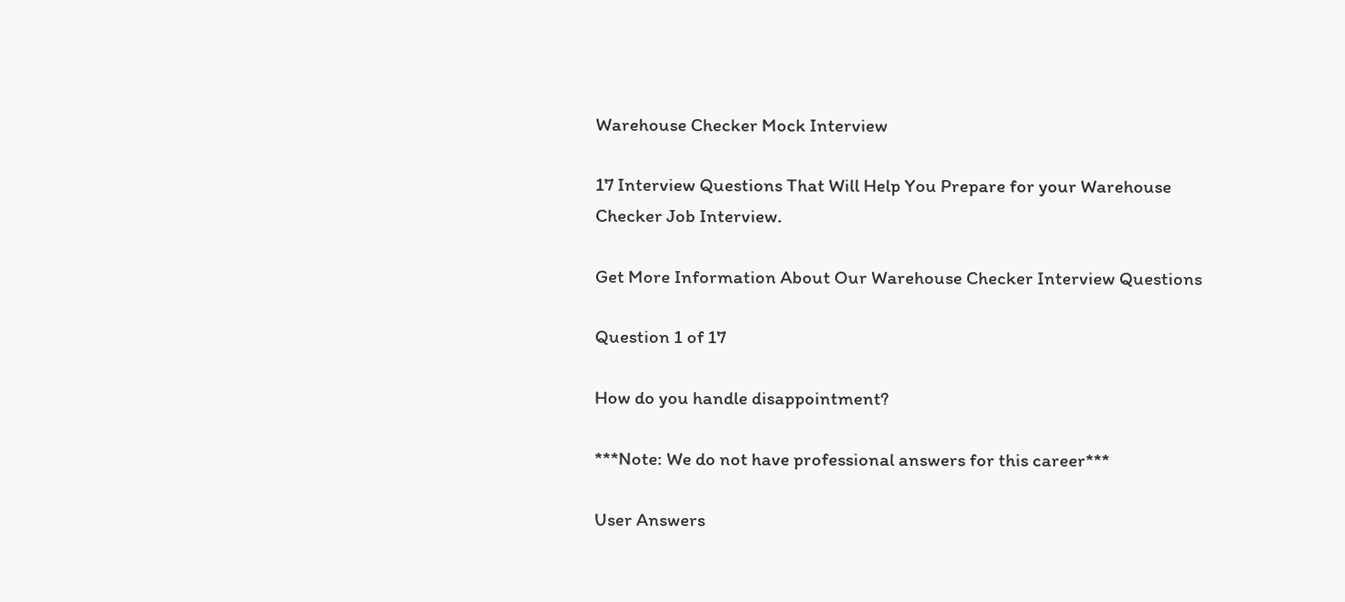Warehouse Checker Mock Interview

17 Interview Questions That Will Help You Prepare for your Warehouse Checker Job Interview.

Get More Information About Our Warehouse Checker Interview Questions

Question 1 of 17

How do you handle disappointment?

***Note: We do not have professional answers for this career***

User Answers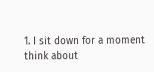1. I sit down for a moment think about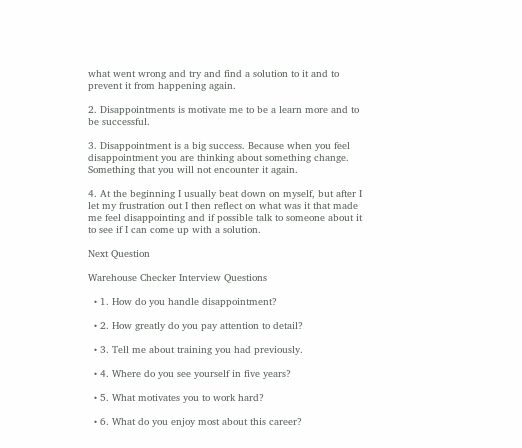what went wrong and try and find a solution to it and to prevent it from happening again.

2. Disappointments is motivate me to be a learn more and to be successful.

3. Disappointment is a big success. Because when you feel disappointment you are thinking about something change. Something that you will not encounter it again.

4. At the beginning I usually beat down on myself, but after I let my frustration out I then reflect on what was it that made me feel disappointing and if possible talk to someone about it to see if I can come up with a solution.

Next Question

Warehouse Checker Interview Questions

  • 1. How do you handle disappointment?

  • 2. How greatly do you pay attention to detail?

  • 3. Tell me about training you had previously.

  • 4. Where do you see yourself in five years?

  • 5. What motivates you to work hard?

  • 6. What do you enjoy most about this career?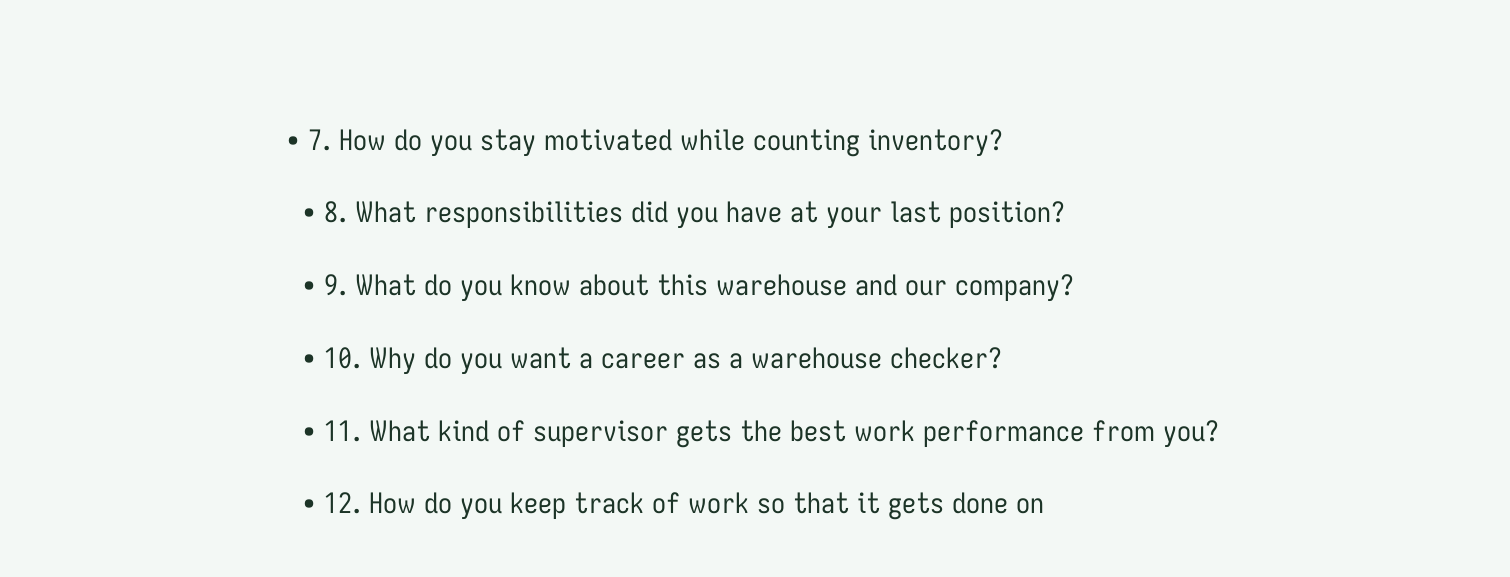• 7. How do you stay motivated while counting inventory?

  • 8. What responsibilities did you have at your last position?

  • 9. What do you know about this warehouse and our company?

  • 10. Why do you want a career as a warehouse checker?

  • 11. What kind of supervisor gets the best work performance from you?

  • 12. How do you keep track of work so that it gets done on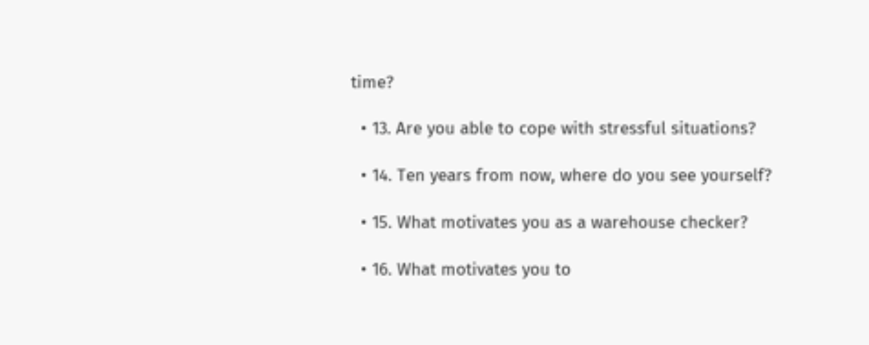time?

  • 13. Are you able to cope with stressful situations?

  • 14. Ten years from now, where do you see yourself?

  • 15. What motivates you as a warehouse checker?

  • 16. What motivates you to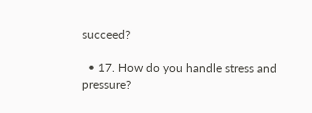succeed?

  • 17. How do you handle stress and pressure?